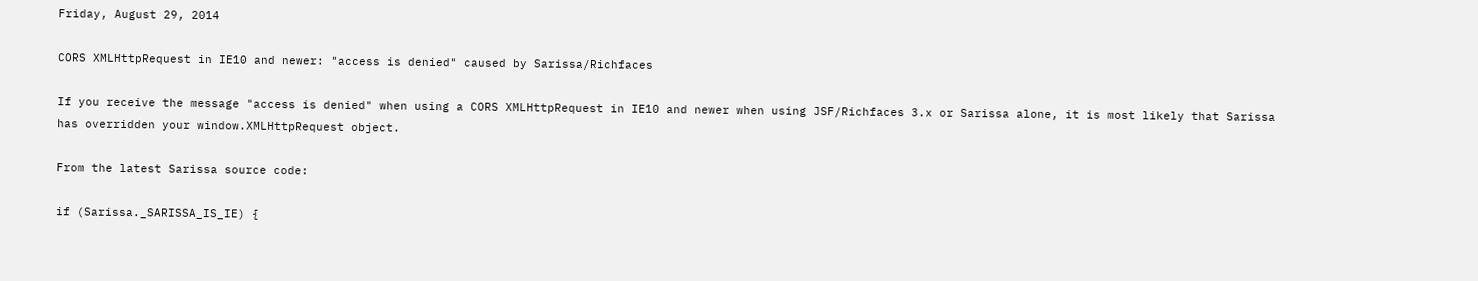Friday, August 29, 2014

CORS XMLHttpRequest in IE10 and newer: "access is denied" caused by Sarissa/Richfaces

If you receive the message "access is denied" when using a CORS XMLHttpRequest in IE10 and newer when using JSF/Richfaces 3.x or Sarissa alone, it is most likely that Sarissa has overridden your window.XMLHttpRequest object.

From the latest Sarissa source code:

if (Sarissa._SARISSA_IS_IE) {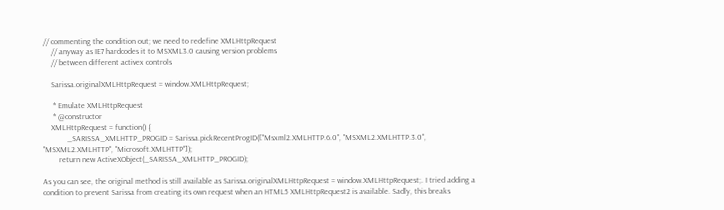// commenting the condition out; we need to redefine XMLHttpRequest
    // anyway as IE7 hardcodes it to MSXML3.0 causing version problems
    // between different activex controls

    Sarissa.originalXMLHttpRequest = window.XMLHttpRequest;

     * Emulate XMLHttpRequest
     * @constructor
    XMLHttpRequest = function() {
            _SARISSA_XMLHTTP_PROGID = Sarissa.pickRecentProgID(["Msxml2.XMLHTTP.6.0", "MSXML2.XMLHTTP.3.0", "MSXML2.XMLHTTP", "Microsoft.XMLHTTP"]);
        return new ActiveXObject(_SARISSA_XMLHTTP_PROGID);

As you can see, the original method is still available as Sarissa.originalXMLHttpRequest = window.XMLHttpRequest;. I tried adding a condition to prevent Sarissa from creating its own request when an HTML5 XMLHttpRequest2 is available. Sadly, this breaks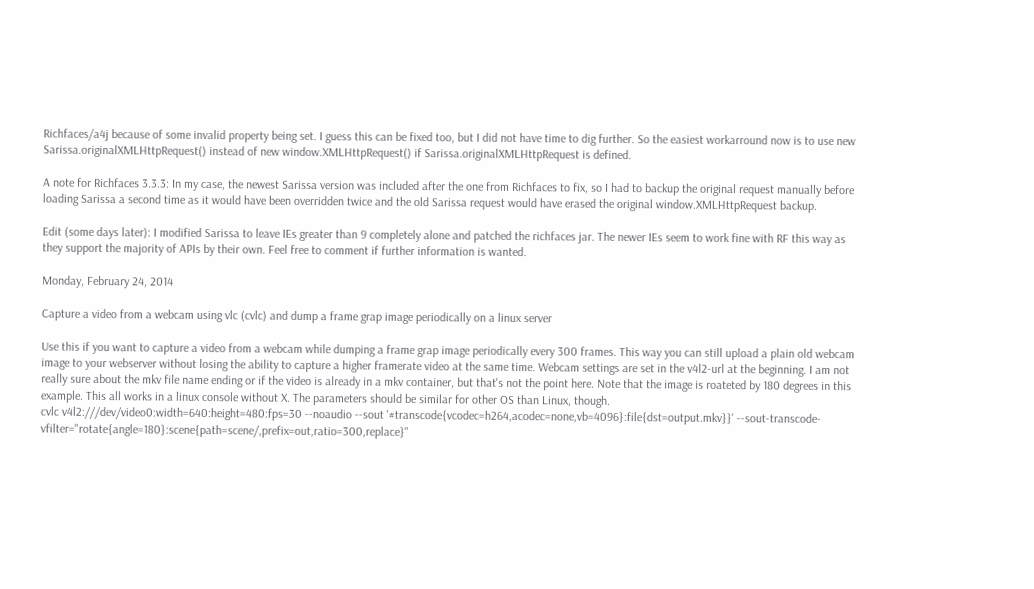Richfaces/a4j because of some invalid property being set. I guess this can be fixed too, but I did not have time to dig further. So the easiest workarround now is to use new Sarissa.originalXMLHttpRequest() instead of new window.XMLHttpRequest() if Sarissa.originalXMLHttpRequest is defined.

A note for Richfaces 3.3.3: In my case, the newest Sarissa version was included after the one from Richfaces to fix, so I had to backup the original request manually before loading Sarissa a second time as it would have been overridden twice and the old Sarissa request would have erased the original window.XMLHttpRequest backup.

Edit (some days later): I modified Sarissa to leave IEs greater than 9 completely alone and patched the richfaces jar. The newer IEs seem to work fine with RF this way as they support the majority of APIs by their own. Feel free to comment if further information is wanted.

Monday, February 24, 2014

Capture a video from a webcam using vlc (cvlc) and dump a frame grap image periodically on a linux server

Use this if you want to capture a video from a webcam while dumping a frame grap image periodically every 300 frames. This way you can still upload a plain old webcam image to your webserver without losing the ability to capture a higher framerate video at the same time. Webcam settings are set in the v4l2-url at the beginning. I am not really sure about the mkv file name ending or if the video is already in a mkv container, but that's not the point here. Note that the image is roateted by 180 degrees in this example. This all works in a linux console without X. The parameters should be similar for other OS than Linux, though.
cvlc v4l2:///dev/video0:width=640:height=480:fps=30 --noaudio --sout '#transcode{vcodec=h264,acodec=none,vb=4096}:file{dst=output.mkv}}' --sout-transcode-vfilter="rotate{angle=180}:scene{path=scene/,prefix=out,ratio=300,replace}"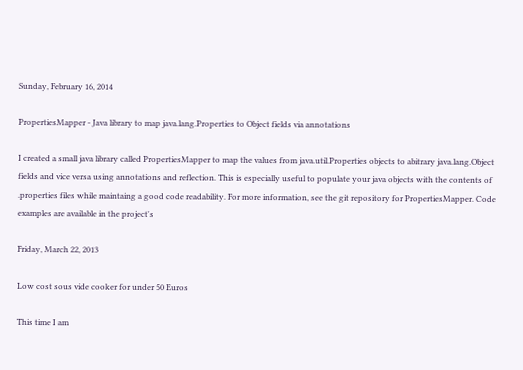Sunday, February 16, 2014

PropertiesMapper - Java library to map java.lang.Properties to Object fields via annotations

I created a small java library called PropertiesMapper to map the values from java.util.Properties objects to abitrary java.lang.Object fields and vice versa using annotations and reflection. This is especially useful to populate your java objects with the contents of .properties files while maintaing a good code readability. For more information, see the git repository for PropertiesMapper. Code examples are available in the project's

Friday, March 22, 2013

Low cost sous vide cooker for under 50 Euros

This time I am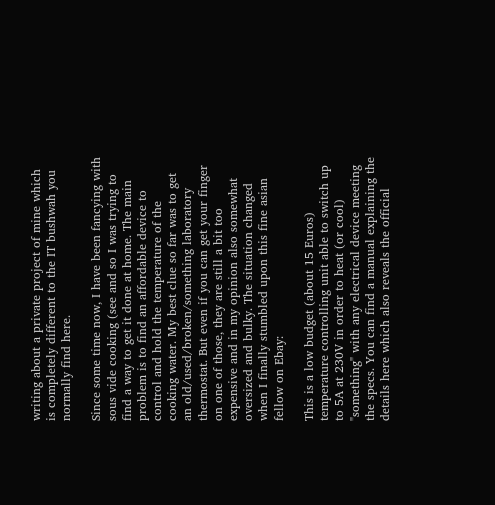writing about a private project of mine which is completely different to the IT bushwah you normally find here.

Since some time now, I have been fancying with sous vide cooking (see and so I was trying to find a way to get it done at home. The main problem is to find an affordable device to control and hold the temperature of the cooking water. My best clue so far was to get an old/used/broken/something laboratory thermostat. But even if you can get your finger on one of those, they are still a bit too expensive and in my opinion also somewhat oversized and bulky. The situation changed when I finally stumbled upon this fine asian fellow on Ebay:

This is a low budget (about 15 Euros) temperature controlling unit able to switch up to 5A at 230V in order to heat (or cool) "something" with any electrical device meeting the specs. You can find a manual explaining the details here which also reveals the official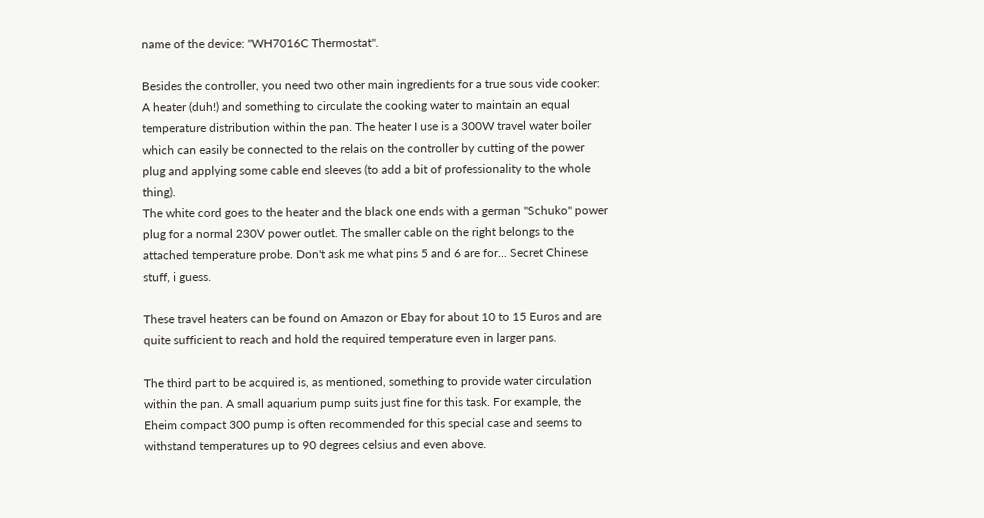name of the device: "WH7016C Thermostat".

Besides the controller, you need two other main ingredients for a true sous vide cooker: A heater (duh!) and something to circulate the cooking water to maintain an equal temperature distribution within the pan. The heater I use is a 300W travel water boiler which can easily be connected to the relais on the controller by cutting of the power plug and applying some cable end sleeves (to add a bit of professionality to the whole thing).
The white cord goes to the heater and the black one ends with a german "Schuko" power plug for a normal 230V power outlet. The smaller cable on the right belongs to the attached temperature probe. Don't ask me what pins 5 and 6 are for... Secret Chinese stuff, i guess.

These travel heaters can be found on Amazon or Ebay for about 10 to 15 Euros and are quite sufficient to reach and hold the required temperature even in larger pans.

The third part to be acquired is, as mentioned, something to provide water circulation within the pan. A small aquarium pump suits just fine for this task. For example, the Eheim compact 300 pump is often recommended for this special case and seems to withstand temperatures up to 90 degrees celsius and even above.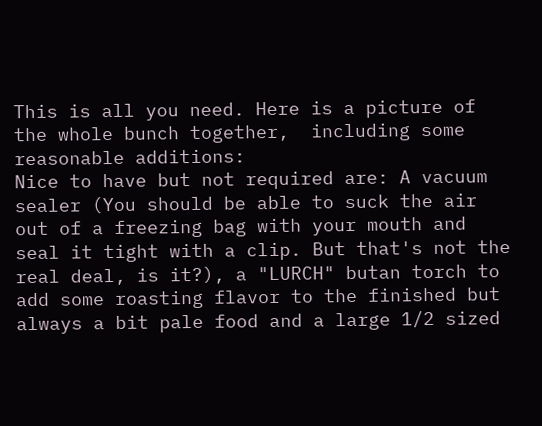This is all you need. Here is a picture of the whole bunch together,  including some reasonable additions:
Nice to have but not required are: A vacuum sealer (You should be able to suck the air out of a freezing bag with your mouth and seal it tight with a clip. But that's not the real deal, is it?), a "LURCH" butan torch to add some roasting flavor to the finished but always a bit pale food and a large 1/2 sized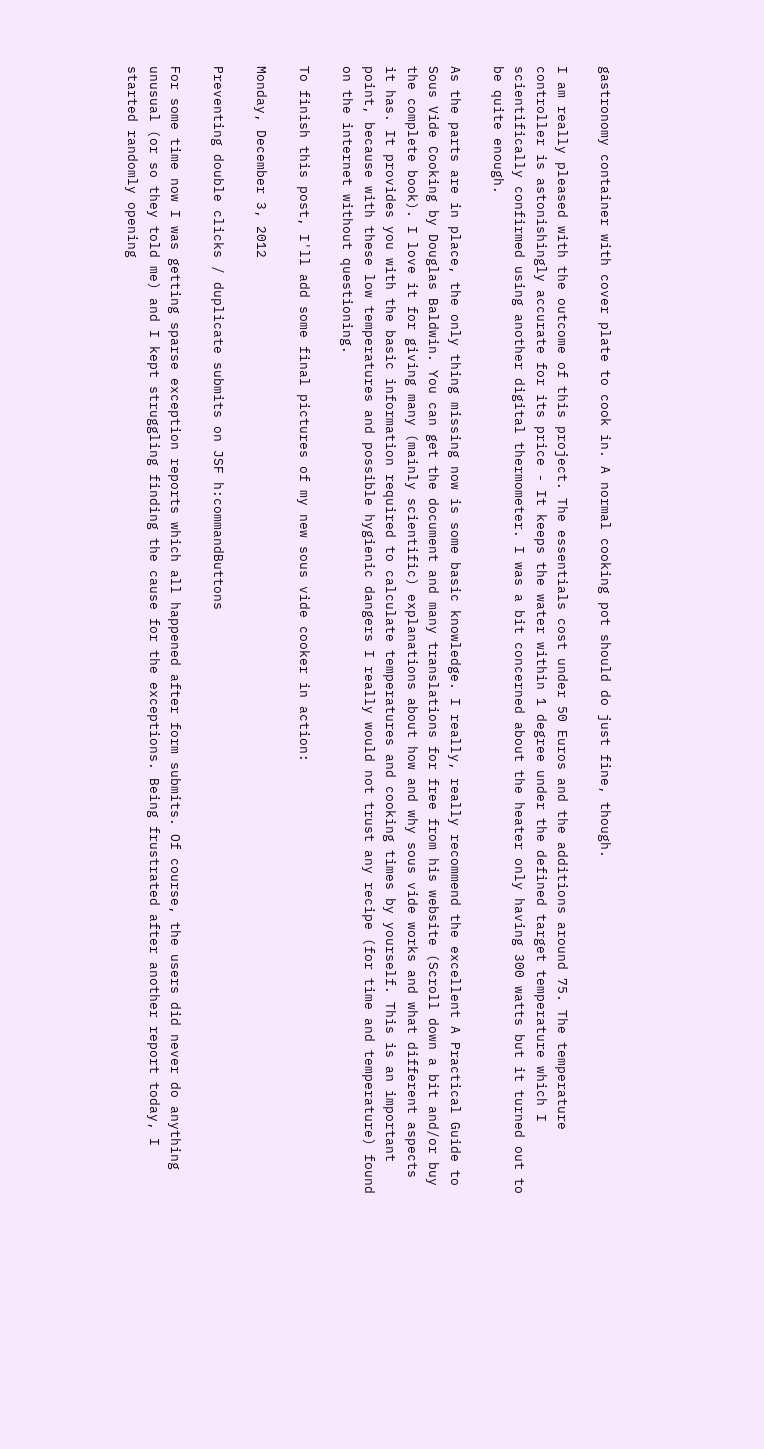gastronomy container with cover plate to cook in. A normal cooking pot should do just fine, though.

I am really pleased with the outcome of this project. The essentials cost under 50 Euros and the additions around 75. The temperature controller is astonishingly accurate for its price - It keeps the water within 1 degree under the defined target temperature which I scientifically confirmed using another digital thermometer. I was a bit concerned about the heater only having 300 watts but it turned out to be quite enough.

As the parts are in place, the only thing missing now is some basic knowledge. I really, really recommend the excellent A Practical Guide to Sous Vide Cooking by Douglas Baldwin. You can get the document and many translations for free from his website (Scroll down a bit and/or buy the complete book). I love it for giving many (mainly scientific) explanations about how and why sous vide works and what different aspects it has. It provides you with the basic information required to calculate temperatures and cooking times by yourself. This is an important point, because with these low temperatures and possible hygienic dangers I really would not trust any recipe (for time and temperature) found on the internet without questioning.

To finish this post, I'll add some final pictures of my new sous vide cooker in action:

Monday, December 3, 2012

Preventing double clicks / duplicate submits on JSF h:commandButtons

For some time now I was getting sparse exception reports which all happened after form submits. Of course, the users did never do anything unusual (or so they told me) and I kept struggling finding the cause for the exceptions. Being frustrated after another report today, I started randomly opening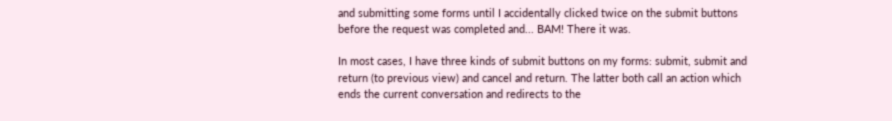and submitting some forms until I accidentally clicked twice on the submit buttons before the request was completed and... BAM! There it was.

In most cases, I have three kinds of submit buttons on my forms: submit, submit and return (to previous view) and cancel and return. The latter both call an action which ends the current conversation and redirects to the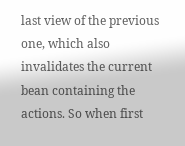last view of the previous one, which also invalidates the current bean containing the actions. So when first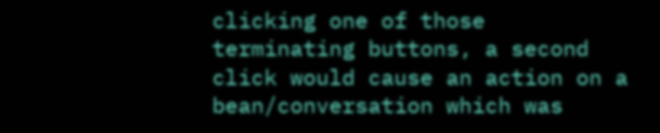clicking one of those terminating buttons, a second click would cause an action on a bean/conversation which was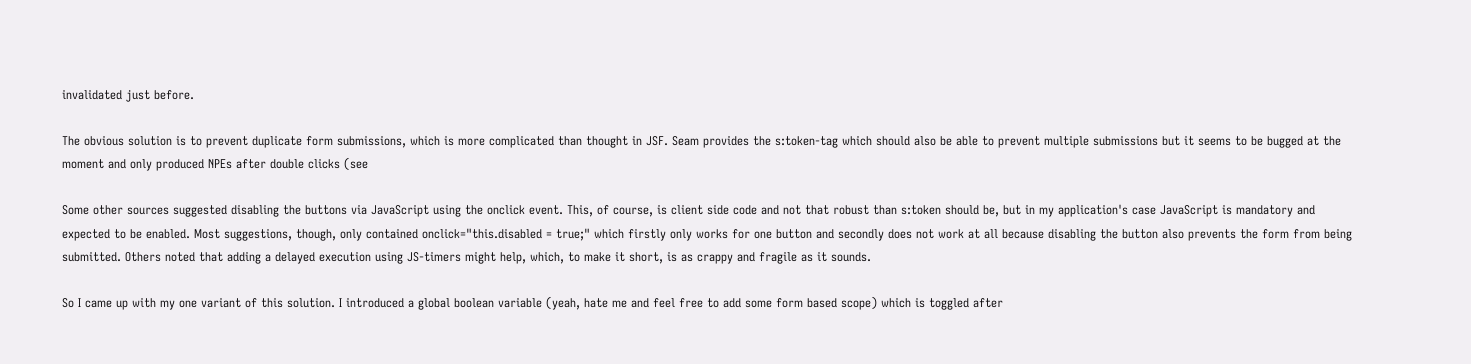invalidated just before.

The obvious solution is to prevent duplicate form submissions, which is more complicated than thought in JSF. Seam provides the s:token-tag which should also be able to prevent multiple submissions but it seems to be bugged at the moment and only produced NPEs after double clicks (see

Some other sources suggested disabling the buttons via JavaScript using the onclick event. This, of course, is client side code and not that robust than s:token should be, but in my application's case JavaScript is mandatory and expected to be enabled. Most suggestions, though, only contained onclick="this.disabled = true;" which firstly only works for one button and secondly does not work at all because disabling the button also prevents the form from being submitted. Others noted that adding a delayed execution using JS-timers might help, which, to make it short, is as crappy and fragile as it sounds.

So I came up with my one variant of this solution. I introduced a global boolean variable (yeah, hate me and feel free to add some form based scope) which is toggled after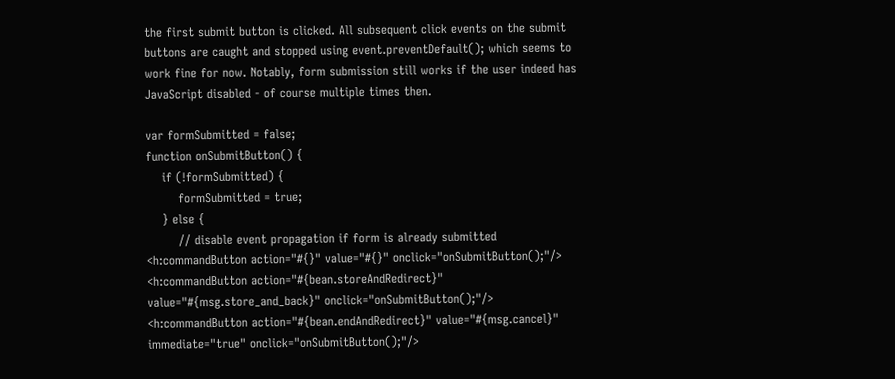the first submit button is clicked. All subsequent click events on the submit buttons are caught and stopped using event.preventDefault(); which seems to work fine for now. Notably, form submission still works if the user indeed has JavaScript disabled - of course multiple times then.

var formSubmitted = false;
function onSubmitButton() {
    if (!formSubmitted) {
        formSubmitted = true;
    } else {
        // disable event propagation if form is already submitted
<h:commandButton action="#{}" value="#{}" onclick="onSubmitButton();"/>
<h:commandButton action="#{bean.storeAndRedirect}" value="#{msg.store_and_back}" onclick="onSubmitButton();"/>
<h:commandButton action="#{bean.endAndRedirect}" value="#{msg.cancel}" immediate="true" onclick="onSubmitButton();"/>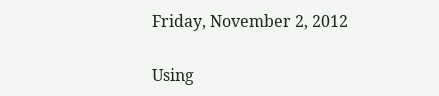Friday, November 2, 2012

Using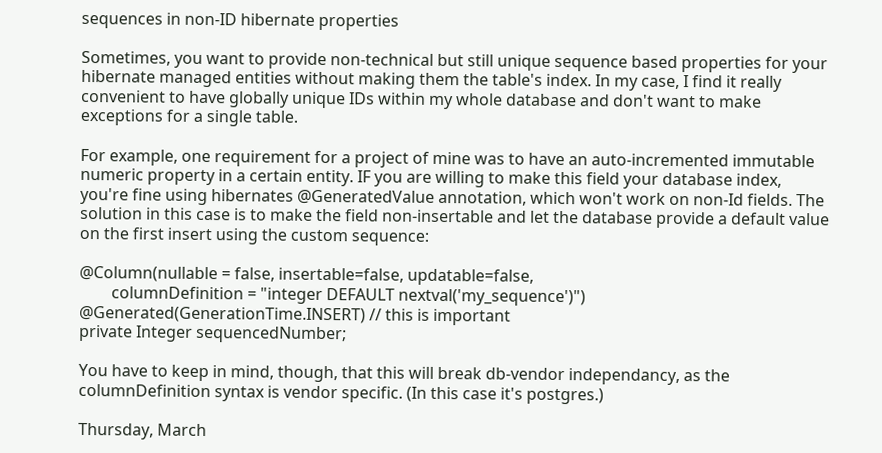sequences in non-ID hibernate properties

Sometimes, you want to provide non-technical but still unique sequence based properties for your hibernate managed entities without making them the table's index. In my case, I find it really convenient to have globally unique IDs within my whole database and don't want to make exceptions for a single table.

For example, one requirement for a project of mine was to have an auto-incremented immutable numeric property in a certain entity. IF you are willing to make this field your database index, you're fine using hibernates @GeneratedValue annotation, which won't work on non-Id fields. The solution in this case is to make the field non-insertable and let the database provide a default value on the first insert using the custom sequence:

@Column(nullable = false, insertable=false, updatable=false,
        columnDefinition = "integer DEFAULT nextval('my_sequence')")
@Generated(GenerationTime.INSERT) // this is important
private Integer sequencedNumber;

You have to keep in mind, though, that this will break db-vendor independancy, as the columnDefinition syntax is vendor specific. (In this case it's postgres.)

Thursday, March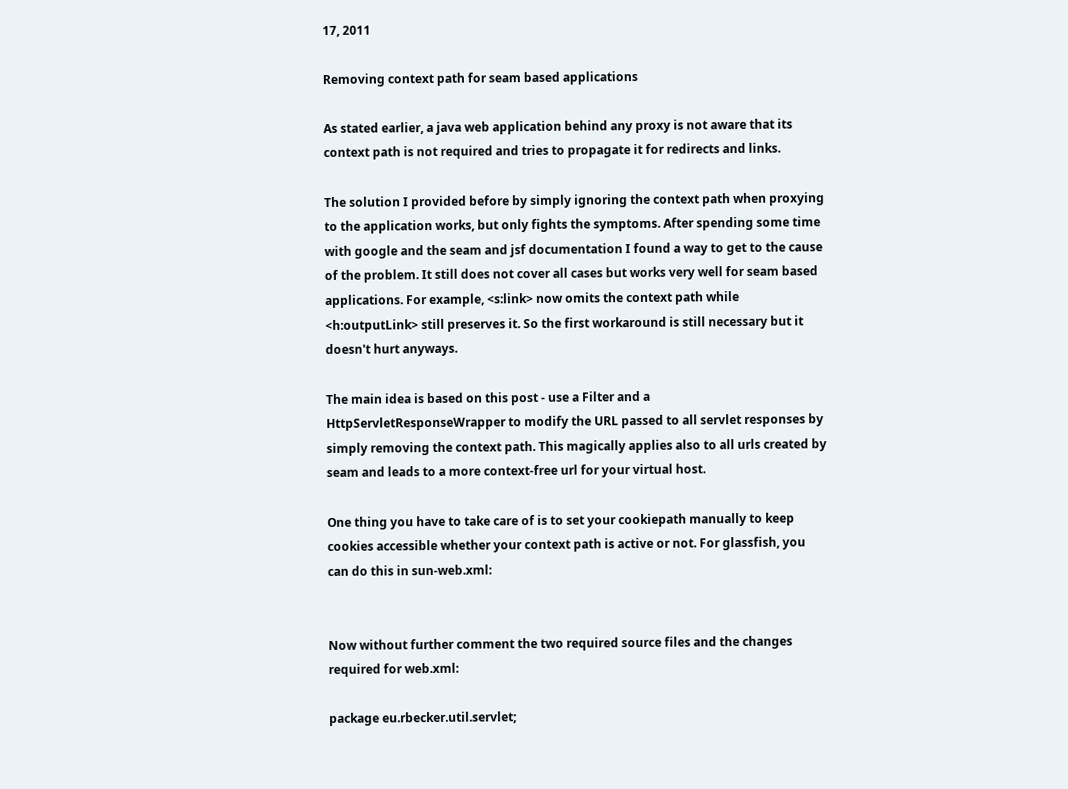17, 2011

Removing context path for seam based applications

As stated earlier, a java web application behind any proxy is not aware that its context path is not required and tries to propagate it for redirects and links.

The solution I provided before by simply ignoring the context path when proxying to the application works, but only fights the symptoms. After spending some time with google and the seam and jsf documentation I found a way to get to the cause of the problem. It still does not cover all cases but works very well for seam based applications. For example, <s:link> now omits the context path while <h:outputLink> still preserves it. So the first workaround is still necessary but it doesn't hurt anyways.

The main idea is based on this post - use a Filter and a HttpServletResponseWrapper to modify the URL passed to all servlet responses by simply removing the context path. This magically applies also to all urls created by seam and leads to a more context-free url for your virtual host.

One thing you have to take care of is to set your cookiepath manually to keep cookies accessible whether your context path is active or not. For glassfish, you can do this in sun-web.xml:


Now without further comment the two required source files and the changes required for web.xml:

package eu.rbecker.util.servlet;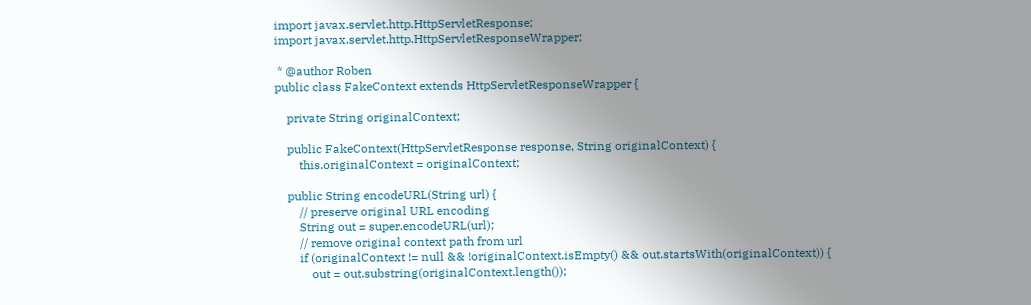import javax.servlet.http.HttpServletResponse;
import javax.servlet.http.HttpServletResponseWrapper;

 * @author Roben
public class FakeContext extends HttpServletResponseWrapper {

    private String originalContext;

    public FakeContext(HttpServletResponse response, String originalContext) {
        this.originalContext = originalContext;

    public String encodeURL(String url) {
        // preserve original URL encoding
        String out = super.encodeURL(url);
        // remove original context path from url
        if (originalContext != null && !originalContext.isEmpty() && out.startsWith(originalContext)) {
            out = out.substring(originalContext.length());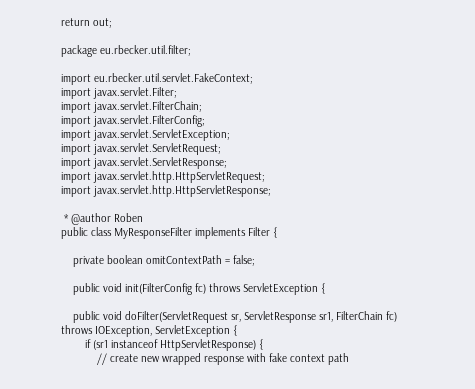return out;

package eu.rbecker.util.filter;

import eu.rbecker.util.servlet.FakeContext;
import javax.servlet.Filter;
import javax.servlet.FilterChain;
import javax.servlet.FilterConfig;
import javax.servlet.ServletException;
import javax.servlet.ServletRequest;
import javax.servlet.ServletResponse;
import javax.servlet.http.HttpServletRequest;
import javax.servlet.http.HttpServletResponse;

 * @author Roben
public class MyResponseFilter implements Filter {

    private boolean omitContextPath = false;

    public void init(FilterConfig fc) throws ServletException {

    public void doFilter(ServletRequest sr, ServletResponse sr1, FilterChain fc) throws IOException, ServletException {
        if (sr1 instanceof HttpServletResponse) {
            // create new wrapped response with fake context path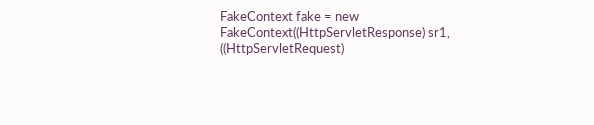FakeContext fake = new FakeContext((HttpServletResponse) sr1, ((HttpServletRequest)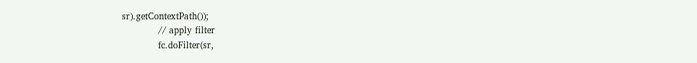sr).getContextPath());
            // apply filter
            fc.doFilter(sr,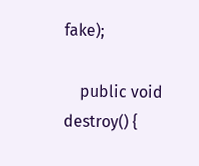fake);

    public void destroy() {